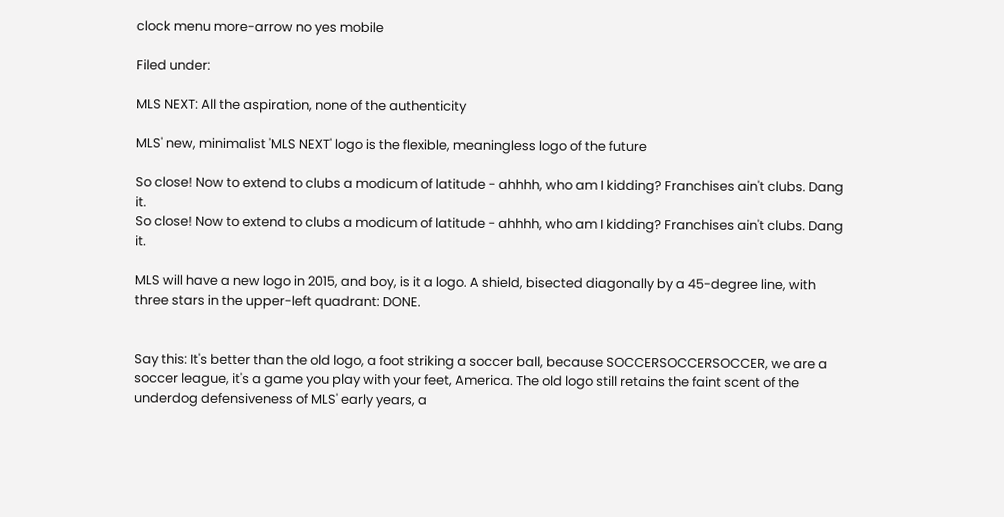clock menu more-arrow no yes mobile

Filed under:

MLS NEXT: All the aspiration, none of the authenticity

MLS' new, minimalist 'MLS NEXT' logo is the flexible, meaningless logo of the future

So close! Now to extend to clubs a modicum of latitude - ahhhh, who am I kidding? Franchises ain't clubs. Dang it.
So close! Now to extend to clubs a modicum of latitude - ahhhh, who am I kidding? Franchises ain't clubs. Dang it.

MLS will have a new logo in 2015, and boy, is it a logo. A shield, bisected diagonally by a 45-degree line, with three stars in the upper-left quadrant: DONE.


Say this: It's better than the old logo, a foot striking a soccer ball, because SOCCERSOCCERSOCCER, we are a soccer league, it's a game you play with your feet, America. The old logo still retains the faint scent of the underdog defensiveness of MLS' early years, a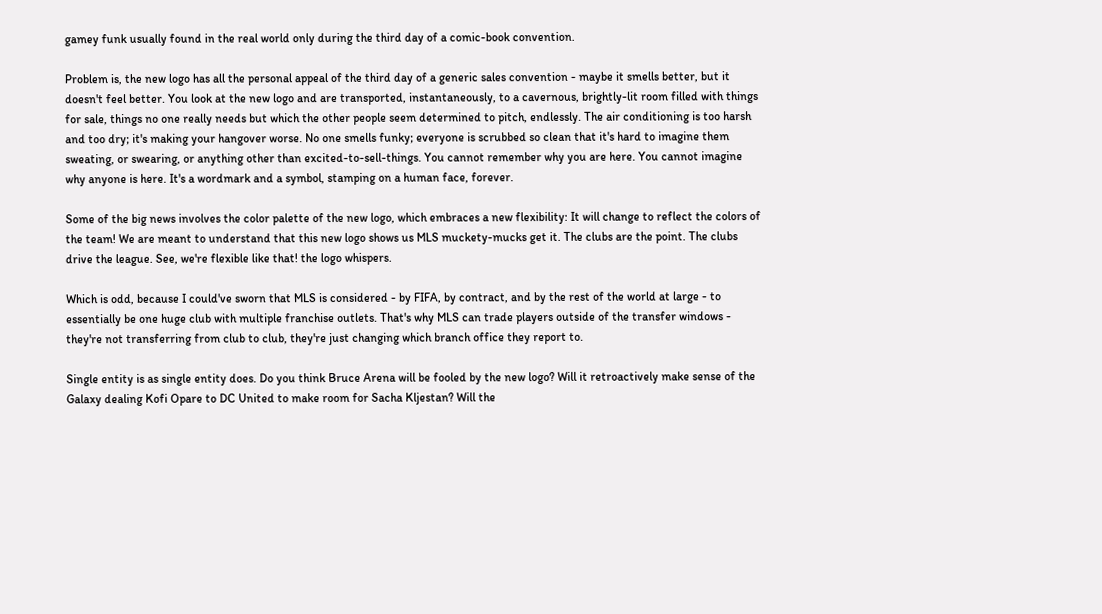gamey funk usually found in the real world only during the third day of a comic-book convention.

Problem is, the new logo has all the personal appeal of the third day of a generic sales convention - maybe it smells better, but it doesn't feel better. You look at the new logo and are transported, instantaneously, to a cavernous, brightly-lit room filled with things for sale, things no one really needs but which the other people seem determined to pitch, endlessly. The air conditioning is too harsh and too dry; it's making your hangover worse. No one smells funky; everyone is scrubbed so clean that it's hard to imagine them sweating, or swearing, or anything other than excited-to-sell-things. You cannot remember why you are here. You cannot imagine why anyone is here. It's a wordmark and a symbol, stamping on a human face, forever.

Some of the big news involves the color palette of the new logo, which embraces a new flexibility: It will change to reflect the colors of the team! We are meant to understand that this new logo shows us MLS muckety-mucks get it. The clubs are the point. The clubs drive the league. See, we're flexible like that! the logo whispers.

Which is odd, because I could've sworn that MLS is considered - by FIFA, by contract, and by the rest of the world at large - to essentially be one huge club with multiple franchise outlets. That's why MLS can trade players outside of the transfer windows - they're not transferring from club to club, they're just changing which branch office they report to.

Single entity is as single entity does. Do you think Bruce Arena will be fooled by the new logo? Will it retroactively make sense of the Galaxy dealing Kofi Opare to DC United to make room for Sacha Kljestan? Will the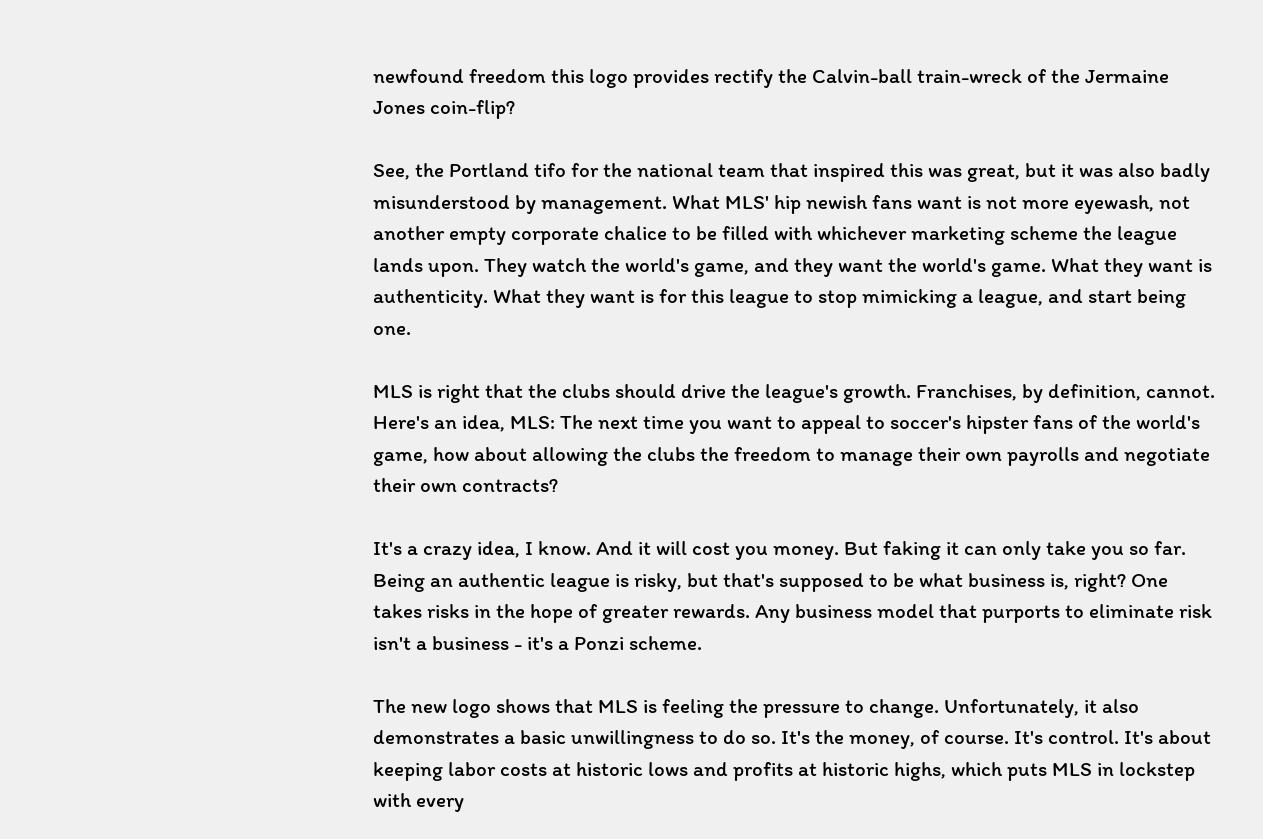newfound freedom this logo provides rectify the Calvin-ball train-wreck of the Jermaine Jones coin-flip?

See, the Portland tifo for the national team that inspired this was great, but it was also badly misunderstood by management. What MLS' hip newish fans want is not more eyewash, not another empty corporate chalice to be filled with whichever marketing scheme the league lands upon. They watch the world's game, and they want the world's game. What they want is authenticity. What they want is for this league to stop mimicking a league, and start being one.

MLS is right that the clubs should drive the league's growth. Franchises, by definition, cannot. Here's an idea, MLS: The next time you want to appeal to soccer's hipster fans of the world's game, how about allowing the clubs the freedom to manage their own payrolls and negotiate their own contracts?

It's a crazy idea, I know. And it will cost you money. But faking it can only take you so far. Being an authentic league is risky, but that's supposed to be what business is, right? One takes risks in the hope of greater rewards. Any business model that purports to eliminate risk isn't a business - it's a Ponzi scheme.

The new logo shows that MLS is feeling the pressure to change. Unfortunately, it also demonstrates a basic unwillingness to do so. It's the money, of course. It's control. It's about keeping labor costs at historic lows and profits at historic highs, which puts MLS in lockstep with every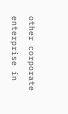other corporate enterprise in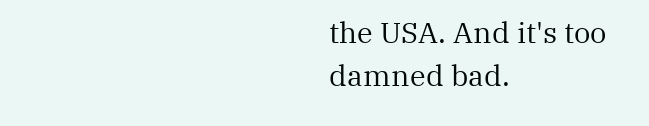the USA. And it's too damned bad.